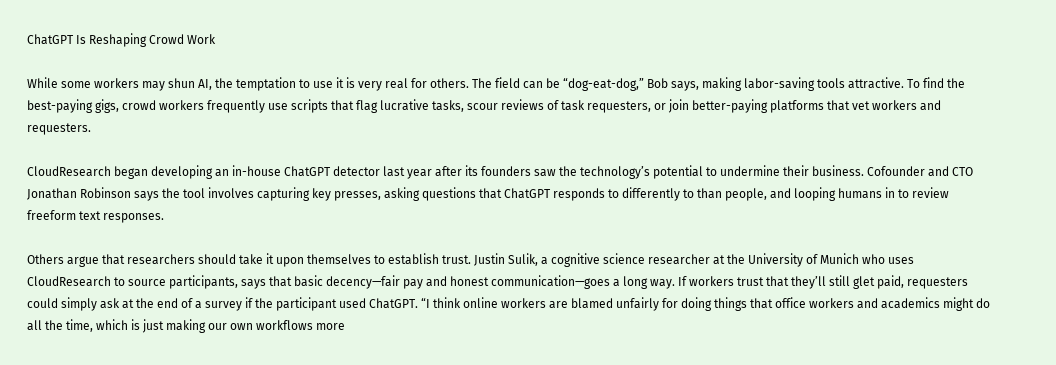ChatGPT Is Reshaping Crowd Work

While some workers may shun AI, the temptation to use it is very real for others. The field can be “dog-eat-dog,” Bob says, making labor-saving tools attractive. To find the best-paying gigs, crowd workers frequently use scripts that flag lucrative tasks, scour reviews of task requesters, or join better-paying platforms that vet workers and requesters.

CloudResearch began developing an in-house ChatGPT detector last year after its founders saw the technology’s potential to undermine their business. Cofounder and CTO Jonathan Robinson says the tool involves capturing key presses, asking questions that ChatGPT responds to differently to than people, and looping humans in to review freeform text responses.

Others argue that researchers should take it upon themselves to establish trust. Justin Sulik, a cognitive science researcher at the University of Munich who uses CloudResearch to source participants, says that basic decency—fair pay and honest communication—goes a long way. If workers trust that they’ll still glet paid, requesters could simply ask at the end of a survey if the participant used ChatGPT. “I think online workers are blamed unfairly for doing things that office workers and academics might do all the time, which is just making our own workflows more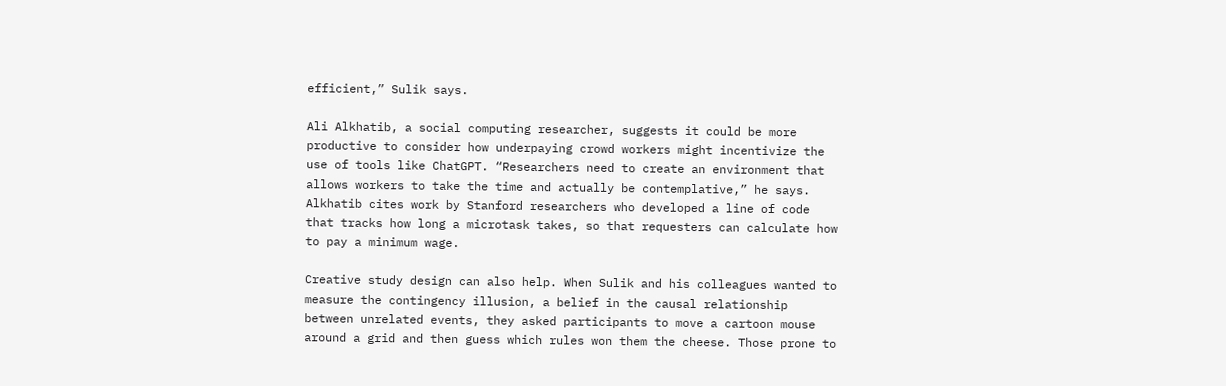efficient,” Sulik says.

Ali Alkhatib, a social computing researcher, suggests it could be more productive to consider how underpaying crowd workers might incentivize the use of tools like ChatGPT. “Researchers need to create an environment that allows workers to take the time and actually be contemplative,” he says. Alkhatib cites work by Stanford researchers who developed a line of code that tracks how long a microtask takes, so that requesters can calculate how to pay a minimum wage.

Creative study design can also help. When Sulik and his colleagues wanted to measure the contingency illusion, a belief in the causal relationship between unrelated events, they asked participants to move a cartoon mouse around a grid and then guess which rules won them the cheese. Those prone to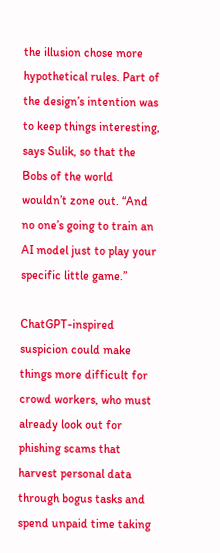the illusion chose more hypothetical rules. Part of the design’s intention was to keep things interesting, says Sulik, so that the Bobs of the world wouldn’t zone out. “And no one’s going to train an AI model just to play your specific little game.”

ChatGPT-inspired suspicion could make things more difficult for crowd workers, who must already look out for phishing scams that harvest personal data through bogus tasks and spend unpaid time taking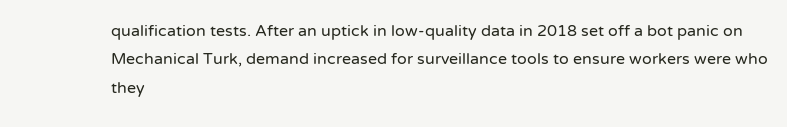qualification tests. After an uptick in low-quality data in 2018 set off a bot panic on Mechanical Turk, demand increased for surveillance tools to ensure workers were who they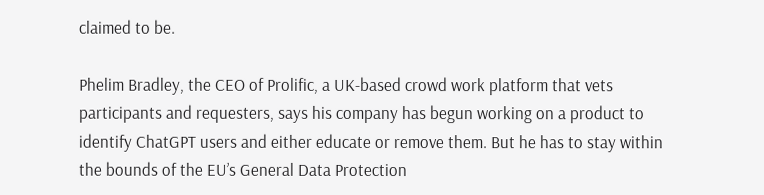claimed to be.

Phelim Bradley, the CEO of Prolific, a UK-based crowd work platform that vets participants and requesters, says his company has begun working on a product to identify ChatGPT users and either educate or remove them. But he has to stay within the bounds of the EU’s General Data Protection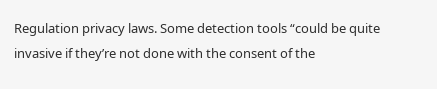Regulation privacy laws. Some detection tools “could be quite invasive if they’re not done with the consent of the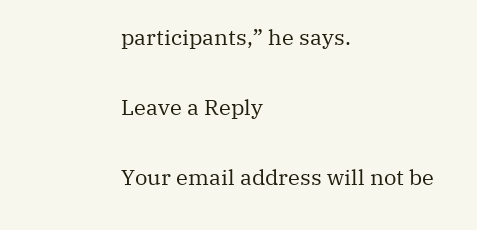participants,” he says.

Leave a Reply

Your email address will not be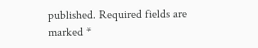published. Required fields are marked *